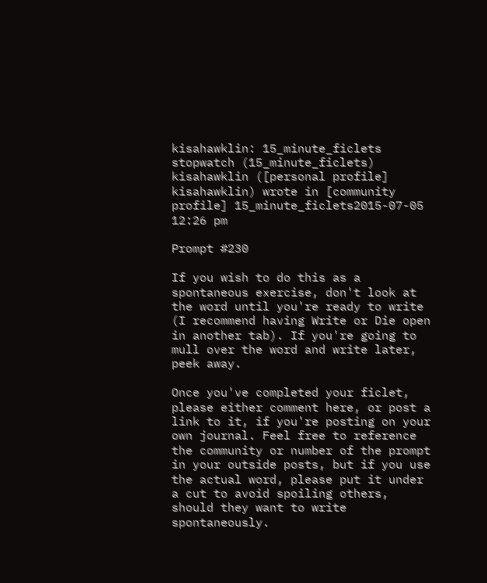kisahawklin: 15_minute_ficlets stopwatch (15_minute_ficlets)
kisahawklin ([personal profile] kisahawklin) wrote in [community profile] 15_minute_ficlets2015-07-05 12:26 pm

Prompt #230

If you wish to do this as a spontaneous exercise, don't look at the word until you're ready to write (I recommend having Write or Die open in another tab). If you're going to mull over the word and write later, peek away.

Once you've completed your ficlet, please either comment here, or post a link to it, if you're posting on your own journal. Feel free to reference the community or number of the prompt in your outside posts, but if you use the actual word, please put it under a cut to avoid spoiling others, should they want to write spontaneously.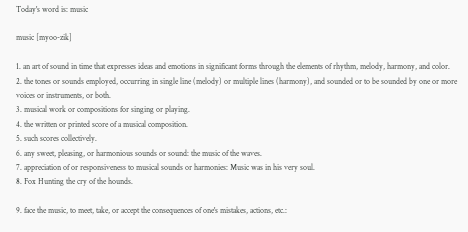Today's word is: music

music [myoo-zik]

1. an art of sound in time that expresses ideas and emotions in significant forms through the elements of rhythm, melody, harmony, and color.
2. the tones or sounds employed, occurring in single line (melody) or multiple lines (harmony), and sounded or to be sounded by one or more voices or instruments, or both.
3. musical work or compositions for singing or playing.
4. the written or printed score of a musical composition.
5. such scores collectively.
6. any sweet, pleasing, or harmonious sounds or sound: the music of the waves.
7. appreciation of or responsiveness to musical sounds or harmonies: Music was in his very soul.
8. Fox Hunting the cry of the hounds.

9. face the music, to meet, take, or accept the consequences of one's mistakes, actions, etc.: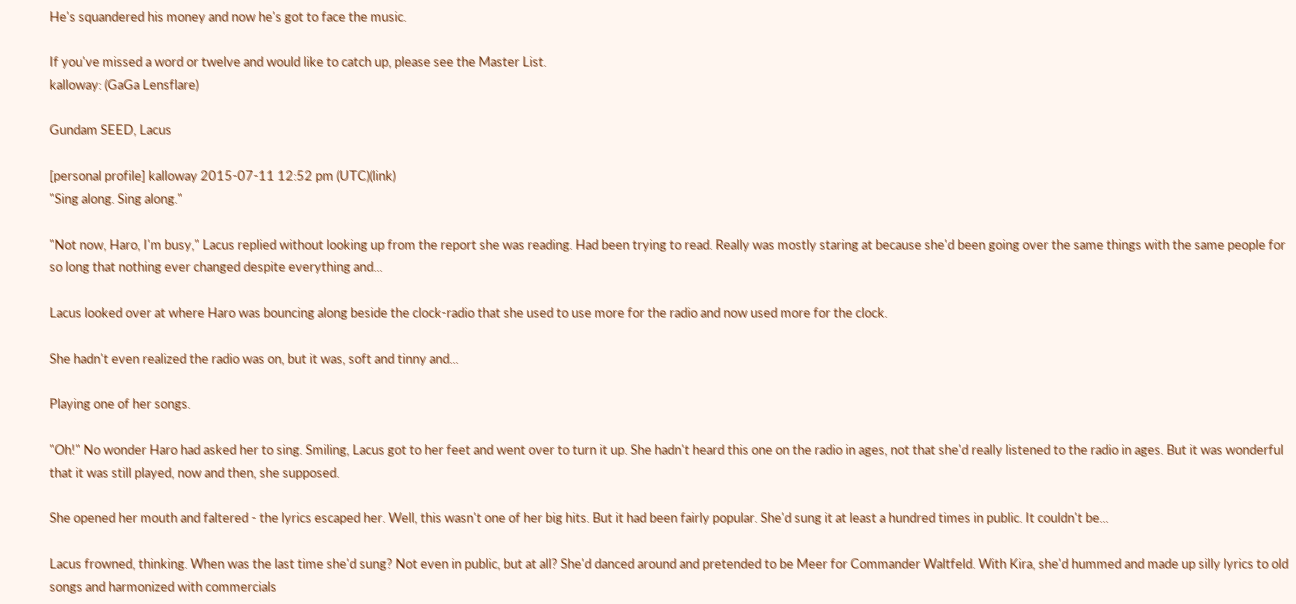He's squandered his money and now he's got to face the music.

If you've missed a word or twelve and would like to catch up, please see the Master List.
kalloway: (GaGa Lensflare)

Gundam SEED, Lacus

[personal profile] kalloway 2015-07-11 12:52 pm (UTC)(link)
"Sing along. Sing along."

"Not now, Haro, I'm busy," Lacus replied without looking up from the report she was reading. Had been trying to read. Really was mostly staring at because she'd been going over the same things with the same people for so long that nothing ever changed despite everything and...

Lacus looked over at where Haro was bouncing along beside the clock-radio that she used to use more for the radio and now used more for the clock.

She hadn't even realized the radio was on, but it was, soft and tinny and...

Playing one of her songs.

"Oh!" No wonder Haro had asked her to sing. Smiling, Lacus got to her feet and went over to turn it up. She hadn't heard this one on the radio in ages, not that she'd really listened to the radio in ages. But it was wonderful that it was still played, now and then, she supposed.

She opened her mouth and faltered - the lyrics escaped her. Well, this wasn't one of her big hits. But it had been fairly popular. She'd sung it at least a hundred times in public. It couldn't be...

Lacus frowned, thinking. When was the last time she'd sung? Not even in public, but at all? She'd danced around and pretended to be Meer for Commander Waltfeld. With Kira, she'd hummed and made up silly lyrics to old songs and harmonized with commercials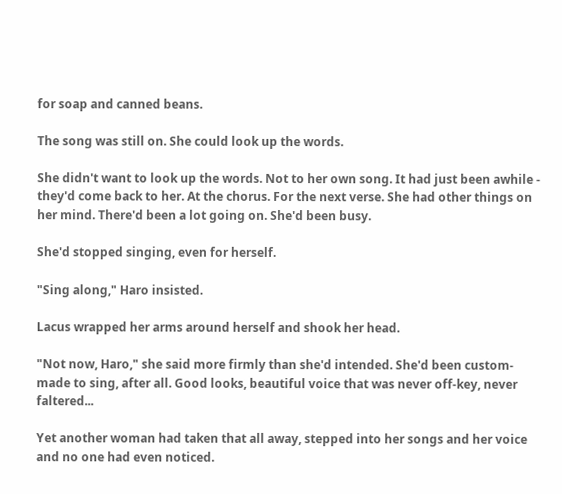for soap and canned beans.

The song was still on. She could look up the words.

She didn't want to look up the words. Not to her own song. It had just been awhile - they'd come back to her. At the chorus. For the next verse. She had other things on her mind. There'd been a lot going on. She'd been busy.

She'd stopped singing, even for herself.

"Sing along," Haro insisted.

Lacus wrapped her arms around herself and shook her head.

"Not now, Haro," she said more firmly than she'd intended. She'd been custom-made to sing, after all. Good looks, beautiful voice that was never off-key, never faltered...

Yet another woman had taken that all away, stepped into her songs and her voice and no one had even noticed.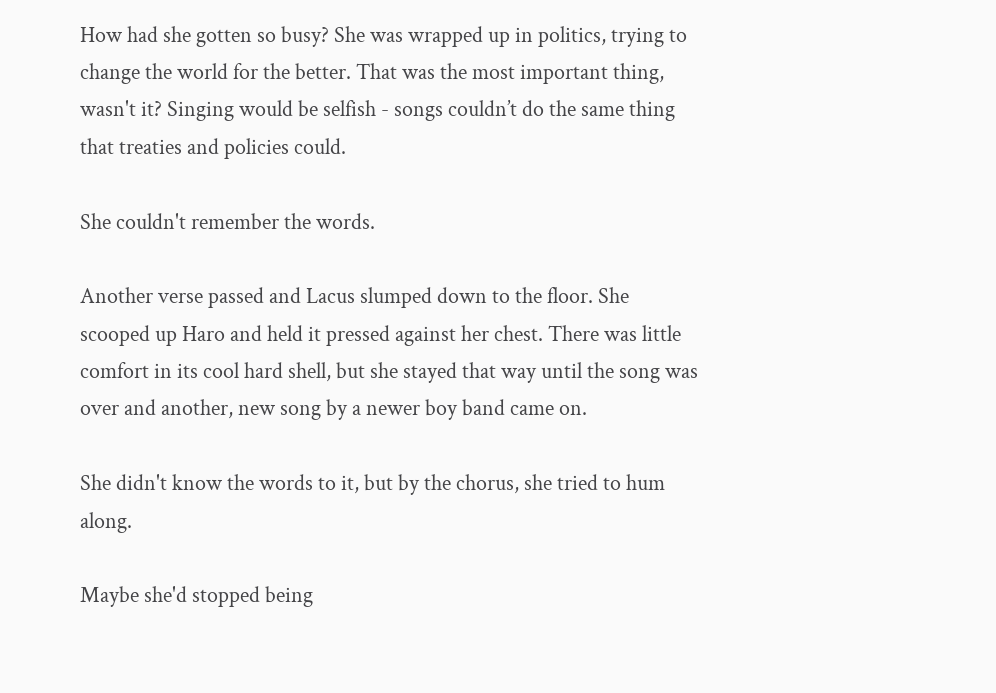How had she gotten so busy? She was wrapped up in politics, trying to change the world for the better. That was the most important thing, wasn't it? Singing would be selfish - songs couldn’t do the same thing that treaties and policies could.

She couldn't remember the words.

Another verse passed and Lacus slumped down to the floor. She scooped up Haro and held it pressed against her chest. There was little comfort in its cool hard shell, but she stayed that way until the song was over and another, new song by a newer boy band came on.

She didn't know the words to it, but by the chorus, she tried to hum along.

Maybe she'd stopped being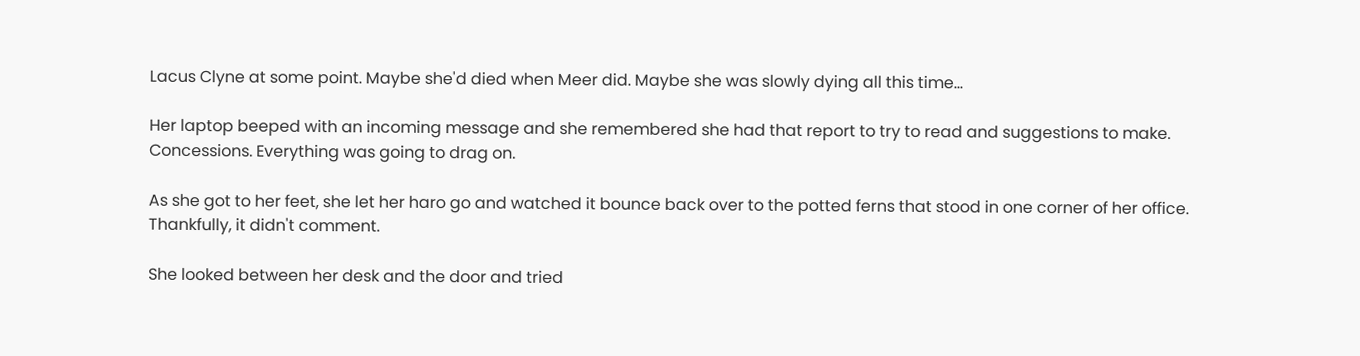Lacus Clyne at some point. Maybe she'd died when Meer did. Maybe she was slowly dying all this time...

Her laptop beeped with an incoming message and she remembered she had that report to try to read and suggestions to make. Concessions. Everything was going to drag on.

As she got to her feet, she let her haro go and watched it bounce back over to the potted ferns that stood in one corner of her office. Thankfully, it didn't comment.

She looked between her desk and the door and tried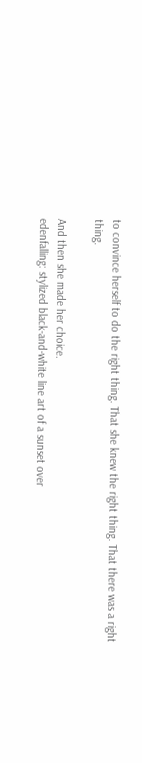to convince herself to do the right thing. That she knew the right thing. That there was a right thing.

And then she made her choice.
edenfalling: stylized black-and-white line art of a sunset over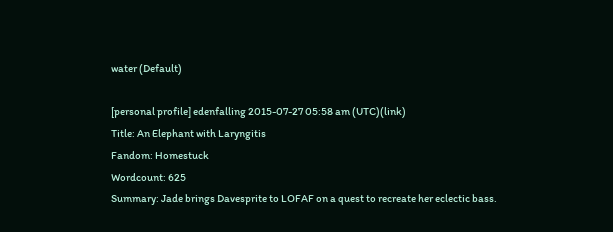water (Default)

[personal profile] edenfalling 2015-07-27 05:58 am (UTC)(link)
Title: An Elephant with Laryngitis
Fandom: Homestuck
Wordcount: 625
Summary: Jade brings Davesprite to LOFAF on a quest to recreate her eclectic bass.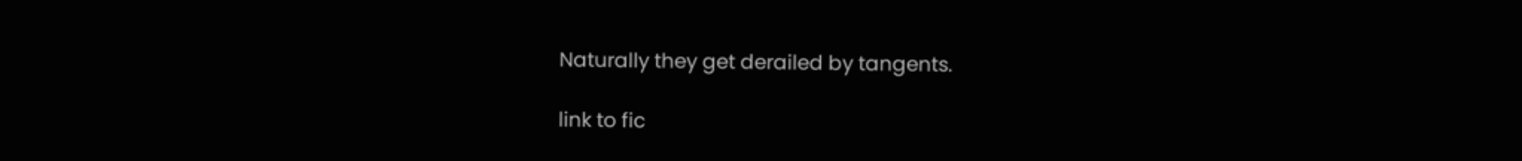Naturally they get derailed by tangents.

link to fic